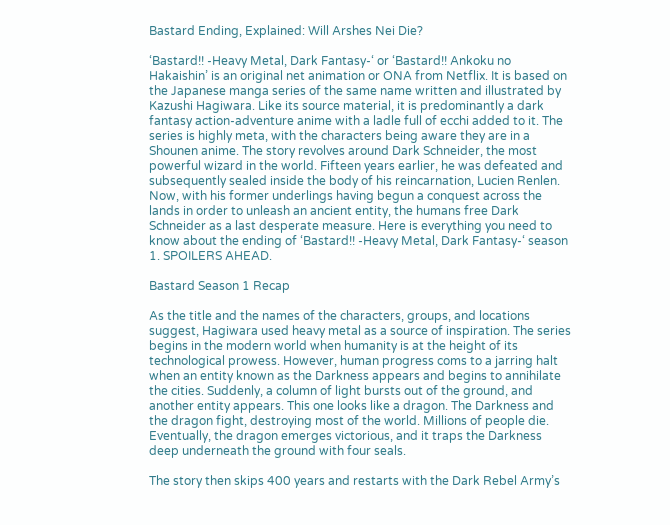Bastard Ending, Explained: Will Arshes Nei Die?

‘Bastard!! -Heavy Metal, Dark Fantasy-‘ or ‘Bastard!! Ankoku no Hakaishin’ is an original net animation or ONA from Netflix. It is based on the Japanese manga series of the same name written and illustrated by Kazushi Hagiwara. Like its source material, it is predominantly a dark fantasy action-adventure anime with a ladle full of ecchi added to it. The series is highly meta, with the characters being aware they are in a Shounen anime. The story revolves around Dark Schneider, the most powerful wizard in the world. Fifteen years earlier, he was defeated and subsequently sealed inside the body of his reincarnation, Lucien Renlen. Now, with his former underlings having begun a conquest across the lands in order to unleash an ancient entity, the humans free Dark Schneider as a last desperate measure. Here is everything you need to know about the ending of ‘Bastard!! -Heavy Metal, Dark Fantasy-‘ season 1. SPOILERS AHEAD.

Bastard Season 1 Recap

As the title and the names of the characters, groups, and locations suggest, Hagiwara used heavy metal as a source of inspiration. The series begins in the modern world when humanity is at the height of its technological prowess. However, human progress coms to a jarring halt when an entity known as the Darkness appears and begins to annihilate the cities. Suddenly, a column of light bursts out of the ground, and another entity appears. This one looks like a dragon. The Darkness and the dragon fight, destroying most of the world. Millions of people die. Eventually, the dragon emerges victorious, and it traps the Darkness deep underneath the ground with four seals.

The story then skips 400 years and restarts with the Dark Rebel Army’s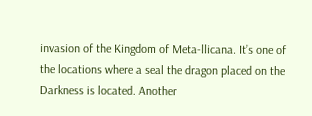invasion of the Kingdom of Meta-llicana. It’s one of the locations where a seal the dragon placed on the Darkness is located. Another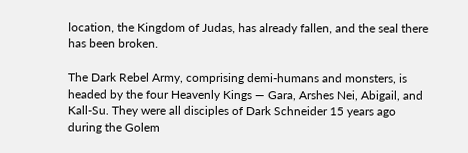location, the Kingdom of Judas, has already fallen, and the seal there has been broken.

The Dark Rebel Army, comprising demi-humans and monsters, is headed by the four Heavenly Kings — Gara, Arshes Nei, Abigail, and Kall-Su. They were all disciples of Dark Schneider 15 years ago during the Golem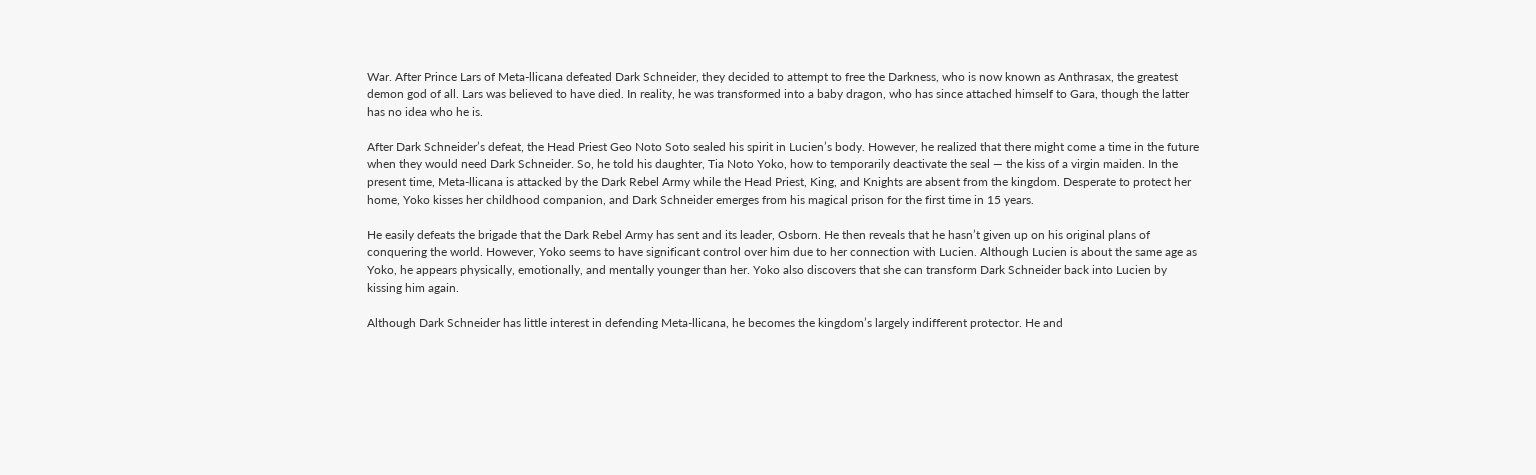War. After Prince Lars of Meta-llicana defeated Dark Schneider, they decided to attempt to free the Darkness, who is now known as Anthrasax, the greatest demon god of all. Lars was believed to have died. In reality, he was transformed into a baby dragon, who has since attached himself to Gara, though the latter has no idea who he is.

After Dark Schneider’s defeat, the Head Priest Geo Noto Soto sealed his spirit in Lucien’s body. However, he realized that there might come a time in the future when they would need Dark Schneider. So, he told his daughter, Tia Noto Yoko, how to temporarily deactivate the seal — the kiss of a virgin maiden. In the present time, Meta-llicana is attacked by the Dark Rebel Army while the Head Priest, King, and Knights are absent from the kingdom. Desperate to protect her home, Yoko kisses her childhood companion, and Dark Schneider emerges from his magical prison for the first time in 15 years.

He easily defeats the brigade that the Dark Rebel Army has sent and its leader, Osborn. He then reveals that he hasn’t given up on his original plans of conquering the world. However, Yoko seems to have significant control over him due to her connection with Lucien. Although Lucien is about the same age as Yoko, he appears physically, emotionally, and mentally younger than her. Yoko also discovers that she can transform Dark Schneider back into Lucien by kissing him again.

Although Dark Schneider has little interest in defending Meta-llicana, he becomes the kingdom’s largely indifferent protector. He and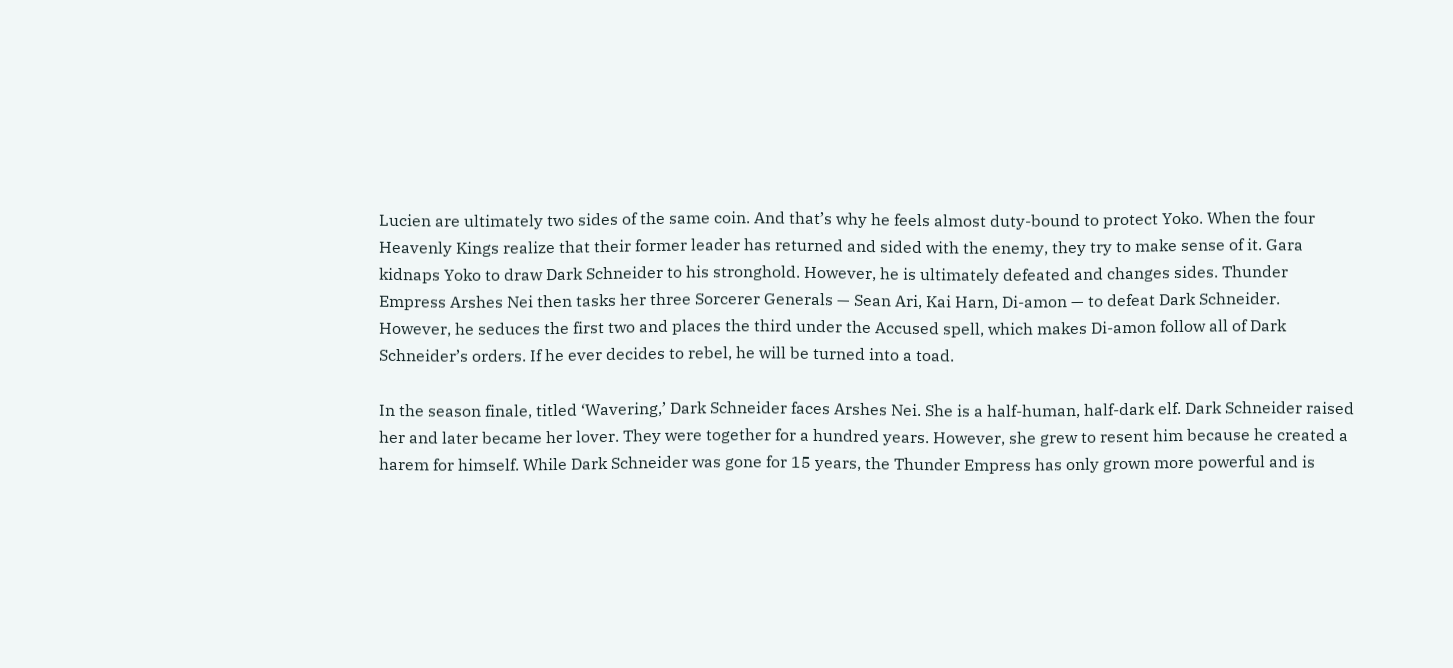Lucien are ultimately two sides of the same coin. And that’s why he feels almost duty-bound to protect Yoko. When the four Heavenly Kings realize that their former leader has returned and sided with the enemy, they try to make sense of it. Gara kidnaps Yoko to draw Dark Schneider to his stronghold. However, he is ultimately defeated and changes sides. Thunder Empress Arshes Nei then tasks her three Sorcerer Generals — Sean Ari, Kai Harn, Di-amon — to defeat Dark Schneider. However, he seduces the first two and places the third under the Accused spell, which makes Di-amon follow all of Dark Schneider’s orders. If he ever decides to rebel, he will be turned into a toad.

In the season finale, titled ‘Wavering,’ Dark Schneider faces Arshes Nei. She is a half-human, half-dark elf. Dark Schneider raised her and later became her lover. They were together for a hundred years. However, she grew to resent him because he created a harem for himself. While Dark Schneider was gone for 15 years, the Thunder Empress has only grown more powerful and is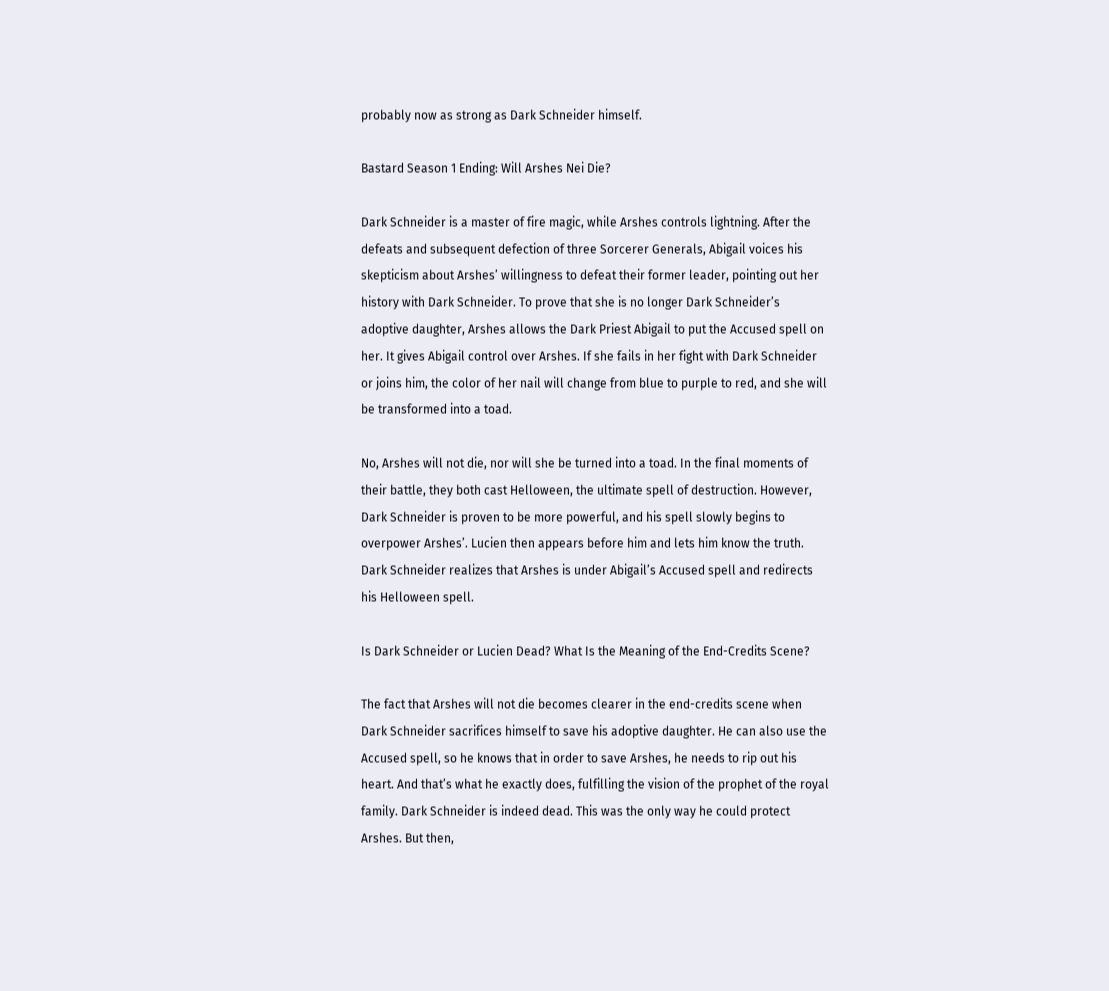probably now as strong as Dark Schneider himself.

Bastard Season 1 Ending: Will Arshes Nei Die?

Dark Schneider is a master of fire magic, while Arshes controls lightning. After the defeats and subsequent defection of three Sorcerer Generals, Abigail voices his skepticism about Arshes’ willingness to defeat their former leader, pointing out her history with Dark Schneider. To prove that she is no longer Dark Schneider’s adoptive daughter, Arshes allows the Dark Priest Abigail to put the Accused spell on her. It gives Abigail control over Arshes. If she fails in her fight with Dark Schneider or joins him, the color of her nail will change from blue to purple to red, and she will be transformed into a toad.

No, Arshes will not die, nor will she be turned into a toad. In the final moments of their battle, they both cast Helloween, the ultimate spell of destruction. However, Dark Schneider is proven to be more powerful, and his spell slowly begins to overpower Arshes’. Lucien then appears before him and lets him know the truth. Dark Schneider realizes that Arshes is under Abigail’s Accused spell and redirects his Helloween spell.

Is Dark Schneider or Lucien Dead? What Is the Meaning of the End-Credits Scene?

The fact that Arshes will not die becomes clearer in the end-credits scene when Dark Schneider sacrifices himself to save his adoptive daughter. He can also use the Accused spell, so he knows that in order to save Arshes, he needs to rip out his heart. And that’s what he exactly does, fulfilling the vision of the prophet of the royal family. Dark Schneider is indeed dead. This was the only way he could protect Arshes. But then,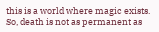this is a world where magic exists. So, death is not as permanent as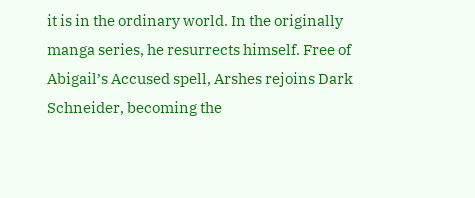it is in the ordinary world. In the originally manga series, he resurrects himself. Free of Abigail’s Accused spell, Arshes rejoins Dark Schneider, becoming the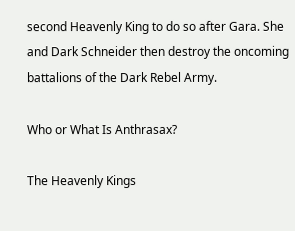second Heavenly King to do so after Gara. She and Dark Schneider then destroy the oncoming battalions of the Dark Rebel Army.

Who or What Is Anthrasax?

The Heavenly Kings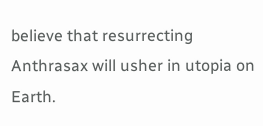believe that resurrecting Anthrasax will usher in utopia on Earth.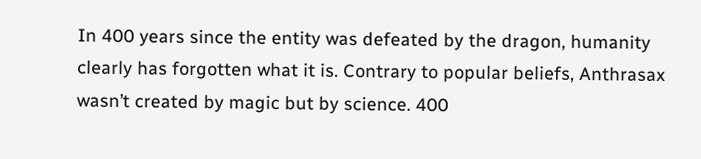In 400 years since the entity was defeated by the dragon, humanity clearly has forgotten what it is. Contrary to popular beliefs, Anthrasax wasn’t created by magic but by science. 400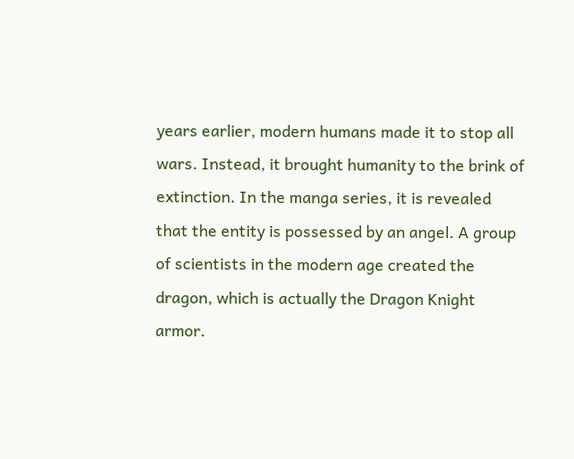years earlier, modern humans made it to stop all wars. Instead, it brought humanity to the brink of extinction. In the manga series, it is revealed that the entity is possessed by an angel. A group of scientists in the modern age created the dragon, which is actually the Dragon Knight armor.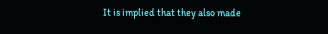It is implied that they also made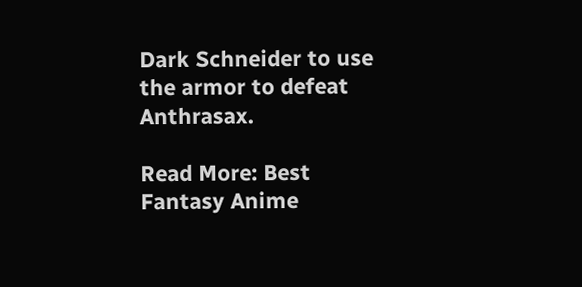Dark Schneider to use the armor to defeat Anthrasax.

Read More: Best Fantasy Anime